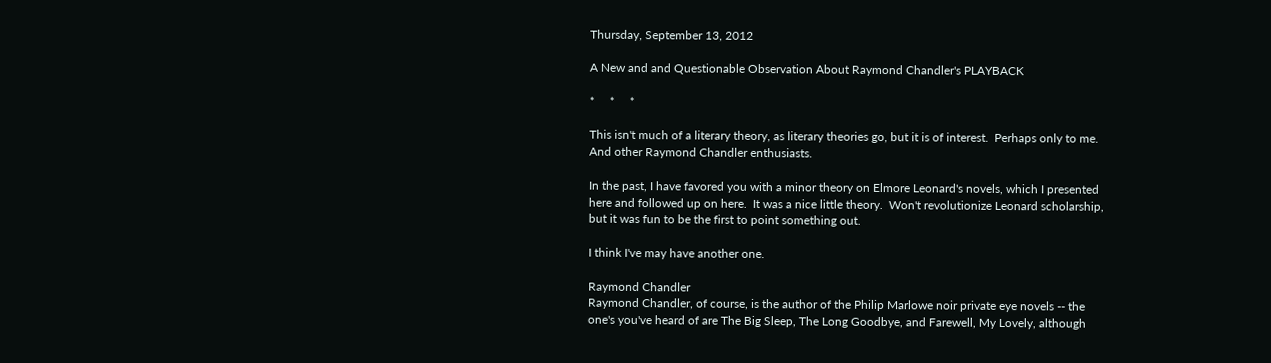Thursday, September 13, 2012

A New and and Questionable Observation About Raymond Chandler's PLAYBACK

*     *     *

This isn't much of a literary theory, as literary theories go, but it is of interest.  Perhaps only to me.  And other Raymond Chandler enthusiasts.

In the past, I have favored you with a minor theory on Elmore Leonard's novels, which I presented here and followed up on here.  It was a nice little theory.  Won't revolutionize Leonard scholarship, but it was fun to be the first to point something out.

I think I've may have another one.

Raymond Chandler
Raymond Chandler, of course, is the author of the Philip Marlowe noir private eye novels -- the one's you've heard of are The Big Sleep, The Long Goodbye, and Farewell, My Lovely, although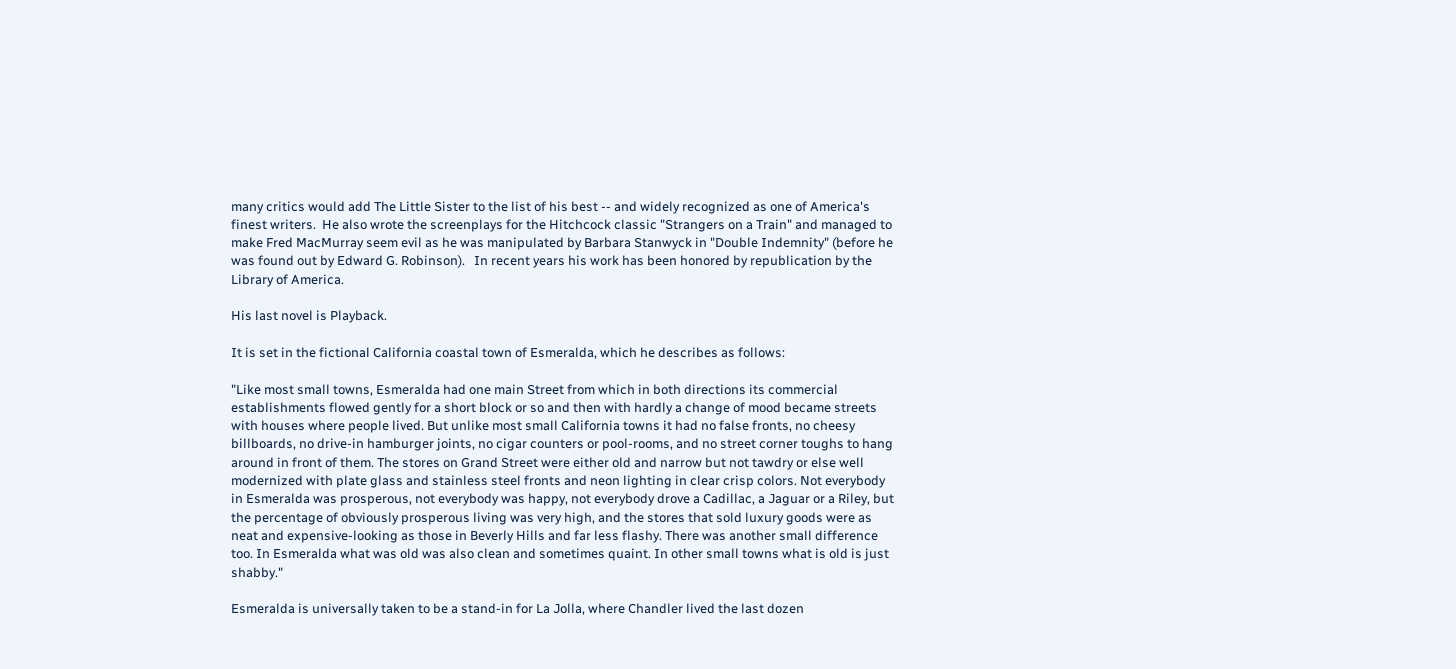many critics would add The Little Sister to the list of his best -- and widely recognized as one of America's finest writers.  He also wrote the screenplays for the Hitchcock classic "Strangers on a Train" and managed to make Fred MacMurray seem evil as he was manipulated by Barbara Stanwyck in "Double Indemnity" (before he was found out by Edward G. Robinson).   In recent years his work has been honored by republication by the Library of America.

His last novel is Playback.

It is set in the fictional California coastal town of Esmeralda, which he describes as follows:

"Like most small towns, Esmeralda had one main Street from which in both directions its commercial establishments flowed gently for a short block or so and then with hardly a change of mood became streets with houses where people lived. But unlike most small California towns it had no false fronts, no cheesy billboards, no drive-in hamburger joints, no cigar counters or pool-rooms, and no street corner toughs to hang around in front of them. The stores on Grand Street were either old and narrow but not tawdry or else well modernized with plate glass and stainless steel fronts and neon lighting in clear crisp colors. Not everybody in Esmeralda was prosperous, not everybody was happy, not everybody drove a Cadillac, a Jaguar or a Riley, but the percentage of obviously prosperous living was very high, and the stores that sold luxury goods were as neat and expensive-looking as those in Beverly Hills and far less flashy. There was another small difference too. In Esmeralda what was old was also clean and sometimes quaint. In other small towns what is old is just shabby."

Esmeralda is universally taken to be a stand-in for La Jolla, where Chandler lived the last dozen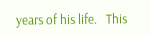years of his life.   This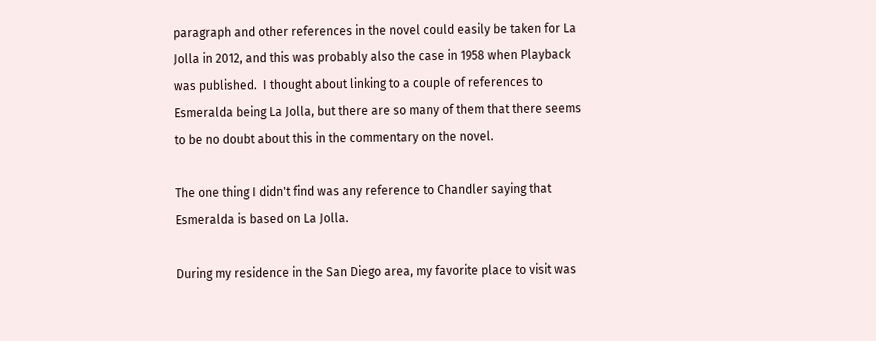paragraph and other references in the novel could easily be taken for La Jolla in 2012, and this was probably also the case in 1958 when Playback was published.  I thought about linking to a couple of references to Esmeralda being La Jolla, but there are so many of them that there seems to be no doubt about this in the commentary on the novel.

The one thing I didn't find was any reference to Chandler saying that Esmeralda is based on La Jolla.

During my residence in the San Diego area, my favorite place to visit was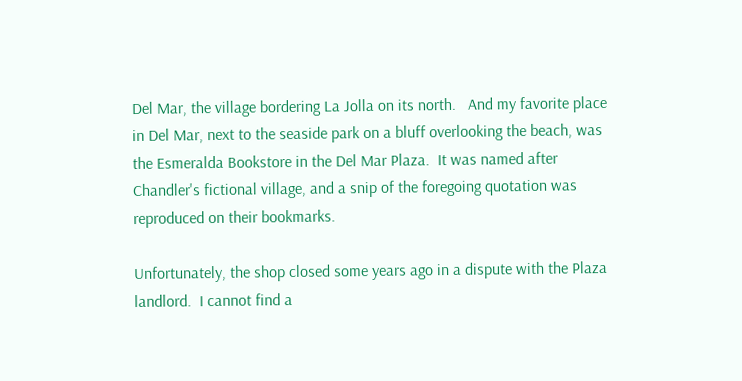Del Mar, the village bordering La Jolla on its north.   And my favorite place in Del Mar, next to the seaside park on a bluff overlooking the beach, was the Esmeralda Bookstore in the Del Mar Plaza.  It was named after Chandler's fictional village, and a snip of the foregoing quotation was reproduced on their bookmarks.

Unfortunately, the shop closed some years ago in a dispute with the Plaza landlord.  I cannot find a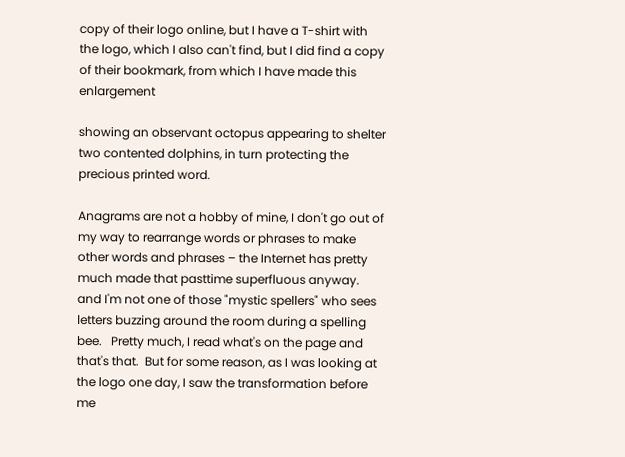copy of their logo online, but I have a T-shirt with the logo, which I also can't find, but I did find a copy of their bookmark, from which I have made this enlargement

showing an observant octopus appearing to shelter two contented dolphins, in turn protecting the precious printed word.

Anagrams are not a hobby of mine, I don't go out of my way to rearrange words or phrases to make other words and phrases – the Internet has pretty much made that pasttime superfluous anyway. and I'm not one of those "mystic spellers" who sees letters buzzing around the room during a spelling bee.   Pretty much, I read what's on the page and that's that.  But for some reason, as I was looking at the logo one day, I saw the transformation before me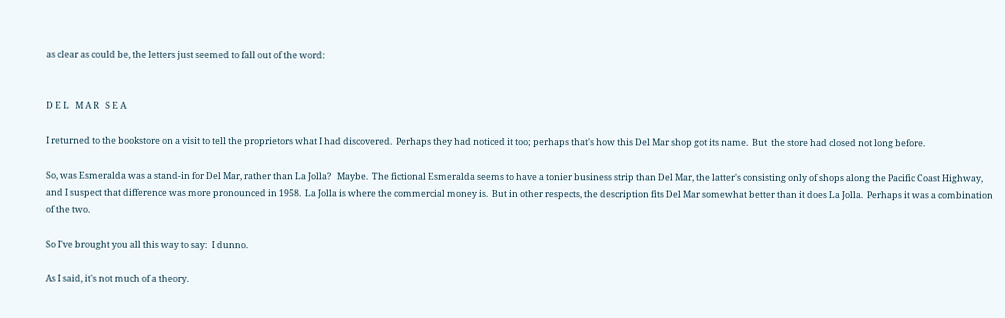as clear as could be, the letters just seemed to fall out of the word:


D E L   M A R   S E A

I returned to the bookstore on a visit to tell the proprietors what I had discovered.  Perhaps they had noticed it too; perhaps that's how this Del Mar shop got its name.  But  the store had closed not long before.

So, was Esmeralda was a stand-in for Del Mar, rather than La Jolla?   Maybe.  The fictional Esmeralda seems to have a tonier business strip than Del Mar, the latter's consisting only of shops along the Pacific Coast Highway, and I suspect that difference was more pronounced in 1958.  La Jolla is where the commercial money is.  But in other respects, the description fits Del Mar somewhat better than it does La Jolla.  Perhaps it was a combination of the two.

So I've brought you all this way to say:  I dunno.

As I said, it's not much of a theory.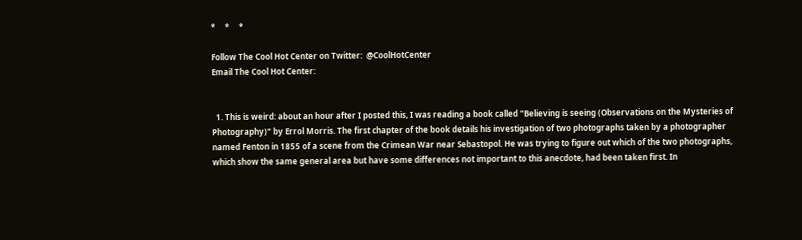*     *     *

Follow The Cool Hot Center on Twitter:  @CoolHotCenter
Email The Cool Hot Center:


  1. This is weird: about an hour after I posted this, I was reading a book called "Believing is seeing (Observations on the Mysteries of Photography)" by Errol Morris. The first chapter of the book details his investigation of two photographs taken by a photographer named Fenton in 1855 of a scene from the Crimean War near Sebastopol. He was trying to figure out which of the two photographs, which show the same general area but have some differences not important to this anecdote, had been taken first. In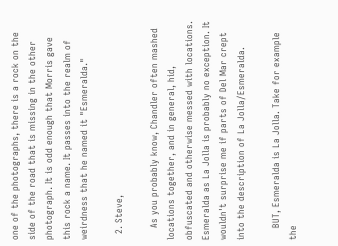one of the photographs, there is a rock on the side of the road that is missing in the other photograph. It is odd enough that Morris gave this rock a name. It passes into the realm of weirdness that he named it "Esmeralda."

  2. Steve,

    As you probably know, Chandler often mashed locations together, and in general, hid, obfuscated and otherwise messed with locations. Esmeralda as La Jolla is probably no exception. It wouldn't surprise me if parts of Del Mar crept into the description of La Jolla/Esmeralda.

    BUT, Esmeralda is La Jolla. Take for example the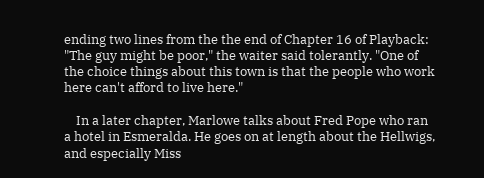ending two lines from the the end of Chapter 16 of Playback: "The guy might be poor," the waiter said tolerantly. "One of the choice things about this town is that the people who work here can't afford to live here."

    In a later chapter, Marlowe talks about Fred Pope who ran a hotel in Esmeralda. He goes on at length about the Hellwigs, and especially Miss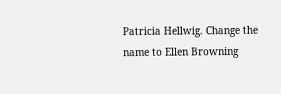Patricia Hellwig. Change the name to Ellen Browning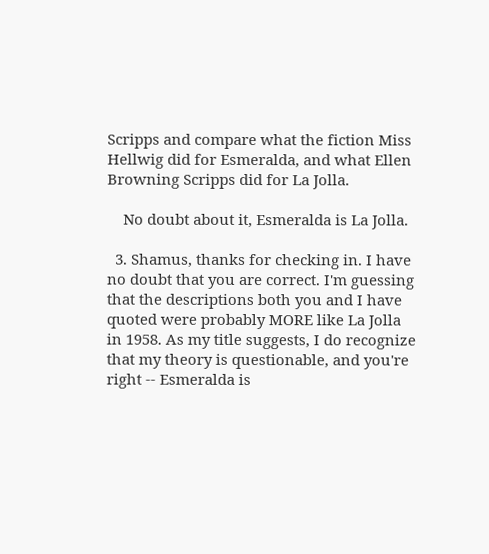Scripps and compare what the fiction Miss Hellwig did for Esmeralda, and what Ellen Browning Scripps did for La Jolla.

    No doubt about it, Esmeralda is La Jolla.

  3. Shamus, thanks for checking in. I have no doubt that you are correct. I'm guessing that the descriptions both you and I have quoted were probably MORE like La Jolla in 1958. As my title suggests, I do recognize that my theory is questionable, and you're right -- Esmeralda is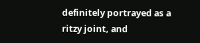definitely portrayed as a ritzy joint, and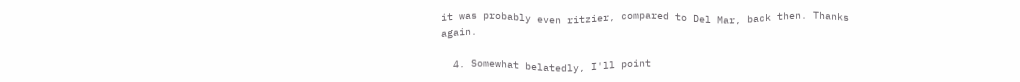it was probably even ritzier, compared to Del Mar, back then. Thanks again.

  4. Somewhat belatedly, I'll point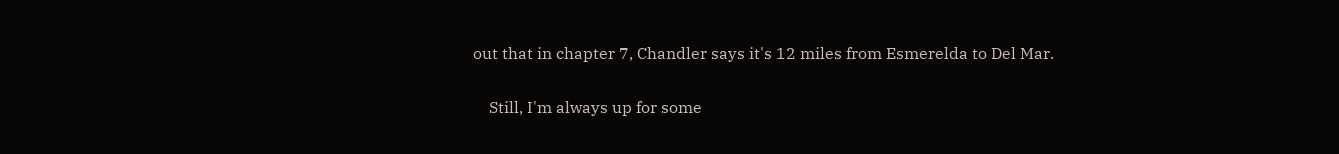out that in chapter 7, Chandler says it's 12 miles from Esmerelda to Del Mar.

    Still, I'm always up for some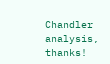Chandler analysis, thanks!